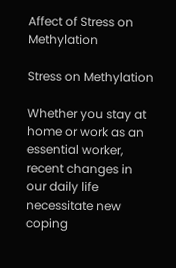Affect of Stress on Methylation

Stress on Methylation

Whether you stay at home or work as an essential worker, recent changes in our daily life necessitate new coping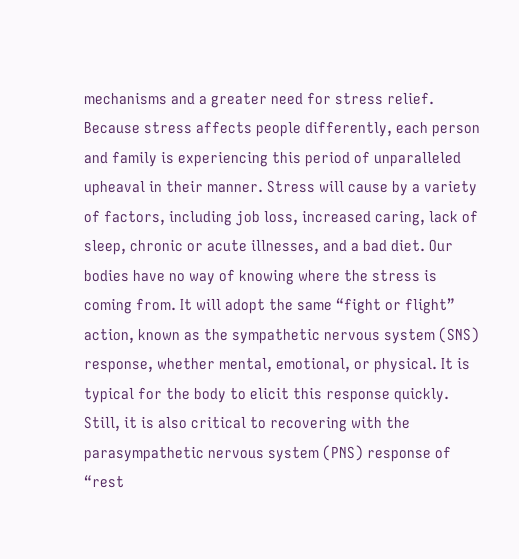mechanisms and a greater need for stress relief. Because stress affects people differently, each person and family is experiencing this period of unparalleled upheaval in their manner. Stress will cause by a variety of factors, including job loss, increased caring, lack of sleep, chronic or acute illnesses, and a bad diet. Our bodies have no way of knowing where the stress is coming from. It will adopt the same “fight or flight” action, known as the sympathetic nervous system (SNS) response, whether mental, emotional, or physical. It is typical for the body to elicit this response quickly. Still, it is also critical to recovering with the parasympathetic nervous system (PNS) response of “rest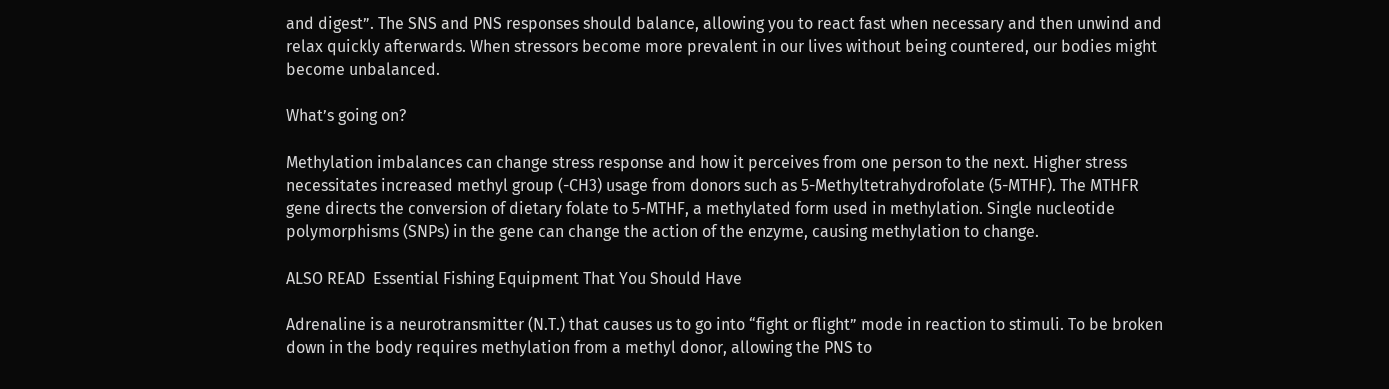and digest”. The SNS and PNS responses should balance, allowing you to react fast when necessary and then unwind and relax quickly afterwards. When stressors become more prevalent in our lives without being countered, our bodies might become unbalanced.

What’s going on?

Methylation imbalances can change stress response and how it perceives from one person to the next. Higher stress necessitates increased methyl group (-CH3) usage from donors such as 5-Methyltetrahydrofolate (5-MTHF). The MTHFR gene directs the conversion of dietary folate to 5-MTHF, a methylated form used in methylation. Single nucleotide polymorphisms (SNPs) in the gene can change the action of the enzyme, causing methylation to change.

ALSO READ  Essential Fishing Equipment That You Should Have

Adrenaline is a neurotransmitter (N.T.) that causes us to go into “fight or flight” mode in reaction to stimuli. To be broken down in the body requires methylation from a methyl donor, allowing the PNS to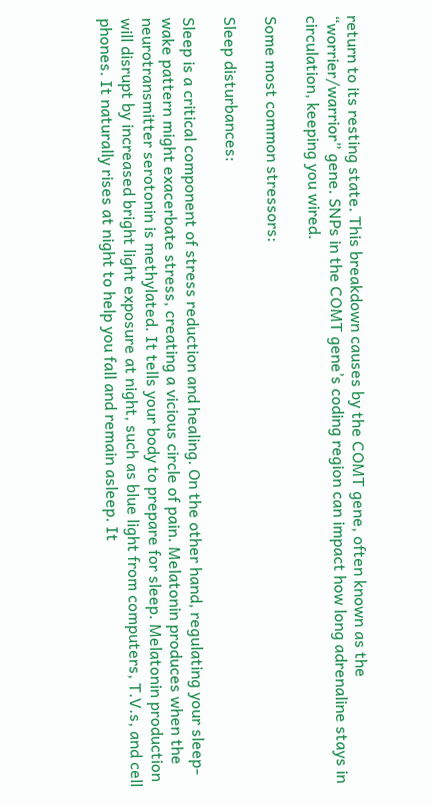return to its resting state. This breakdown causes by the COMT gene, often known as the “worrier/warrior” gene. SNPs in the COMT gene’s coding region can impact how long adrenaline stays in circulation, keeping you wired.

Some most common stressors:

Sleep disturbances:

Sleep is a critical component of stress reduction and healing. On the other hand, regulating your sleep-wake pattern might exacerbate stress, creating a vicious circle of pain. Melatonin produces when the neurotransmitter serotonin is methylated. It tells your body to prepare for sleep. Melatonin production will disrupt by increased bright light exposure at night, such as blue light from computers, T.V.s, and cell phones. It naturally rises at night to help you fall and remain asleep. It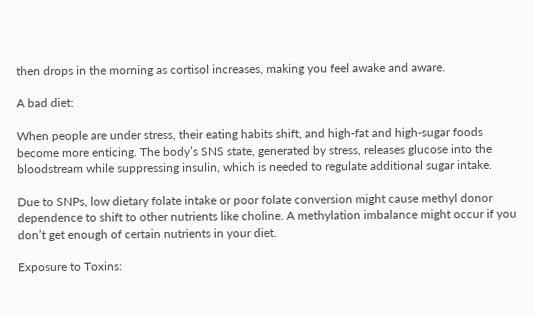then drops in the morning as cortisol increases, making you feel awake and aware.

A bad diet:

When people are under stress, their eating habits shift, and high-fat and high-sugar foods become more enticing. The body’s SNS state, generated by stress, releases glucose into the bloodstream while suppressing insulin, which is needed to regulate additional sugar intake.

Due to SNPs, low dietary folate intake or poor folate conversion might cause methyl donor dependence to shift to other nutrients like choline. A methylation imbalance might occur if you don’t get enough of certain nutrients in your diet.

Exposure to Toxins: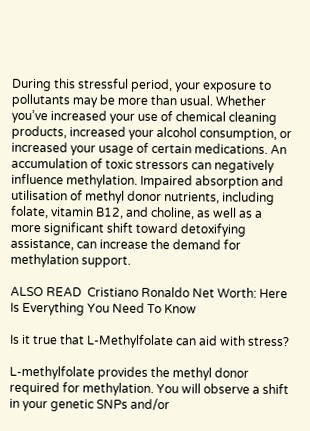During this stressful period, your exposure to pollutants may be more than usual. Whether you’ve increased your use of chemical cleaning products, increased your alcohol consumption, or increased your usage of certain medications. An accumulation of toxic stressors can negatively influence methylation. Impaired absorption and utilisation of methyl donor nutrients, including folate, vitamin B12, and choline, as well as a more significant shift toward detoxifying assistance, can increase the demand for methylation support.

ALSO READ  Cristiano Ronaldo Net Worth: Here Is Everything You Need To Know

Is it true that L-Methylfolate can aid with stress?

L-methylfolate provides the methyl donor required for methylation. You will observe a shift in your genetic SNPs and/or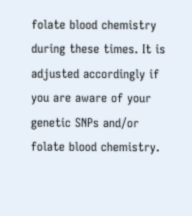folate blood chemistry during these times. It is adjusted accordingly if you are aware of your genetic SNPs and/or folate blood chemistry.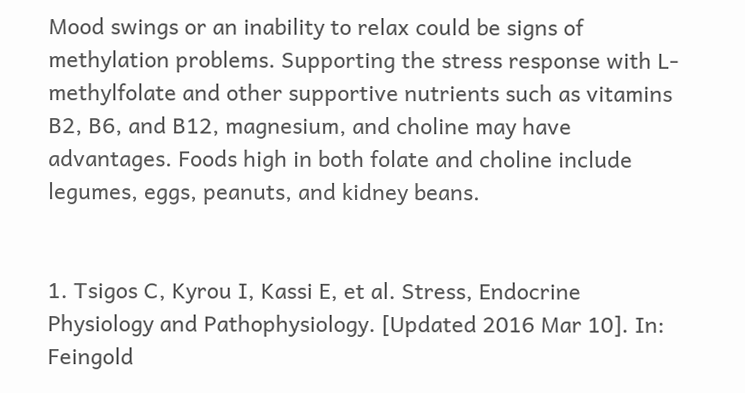Mood swings or an inability to relax could be signs of methylation problems. Supporting the stress response with L-methylfolate and other supportive nutrients such as vitamins B2, B6, and B12, magnesium, and choline may have advantages. Foods high in both folate and choline include legumes, eggs, peanuts, and kidney beans.


1. Tsigos C, Kyrou I, Kassi E, et al. Stress, Endocrine Physiology and Pathophysiology. [Updated 2016 Mar 10]. In: Feingold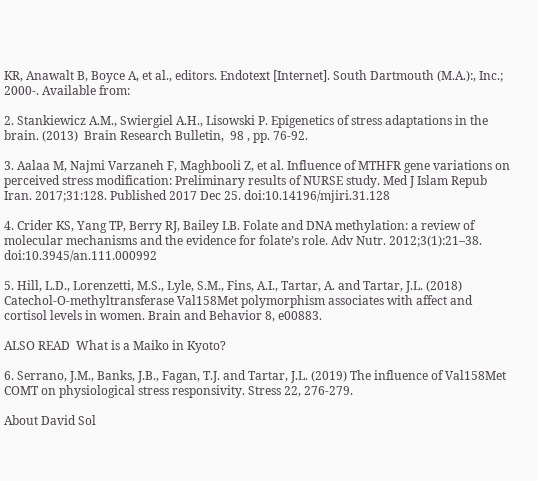KR, Anawalt B, Boyce A, et al., editors. Endotext [Internet]. South Dartmouth (M.A.):, Inc.; 2000-. Available from:

2. Stankiewicz A.M., Swiergiel A.H., Lisowski P. Epigenetics of stress adaptations in the brain. (2013)  Brain Research Bulletin,  98 , pp. 76-92.

3. Aalaa M, Najmi Varzaneh F, Maghbooli Z, et al. Influence of MTHFR gene variations on perceived stress modification: Preliminary results of NURSE study. Med J Islam Repub Iran. 2017;31:128. Published 2017 Dec 25. doi:10.14196/mjiri.31.128

4. Crider KS, Yang TP, Berry RJ, Bailey LB. Folate and DNA methylation: a review of molecular mechanisms and the evidence for folate’s role. Adv Nutr. 2012;3(1):21–38. doi:10.3945/an.111.000992

5. Hill, L.D., Lorenzetti, M.S., Lyle, S.M., Fins, A.I., Tartar, A. and Tartar, J.L. (2018) Catechol‐O‐methyltransferase Val158Met polymorphism associates with affect and cortisol levels in women. Brain and Behavior 8, e00883.

ALSO READ  What is a Maiko in Kyoto?

6. Serrano, J.M., Banks, J.B., Fagan, T.J. and Tartar, J.L. (2019) The influence of Val158Met COMT on physiological stress responsivity. Stress 22, 276-279.

About David Sol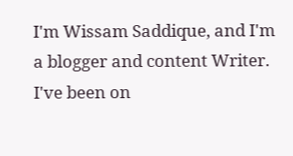I'm Wissam Saddique, and I'm a blogger and content Writer. I've been on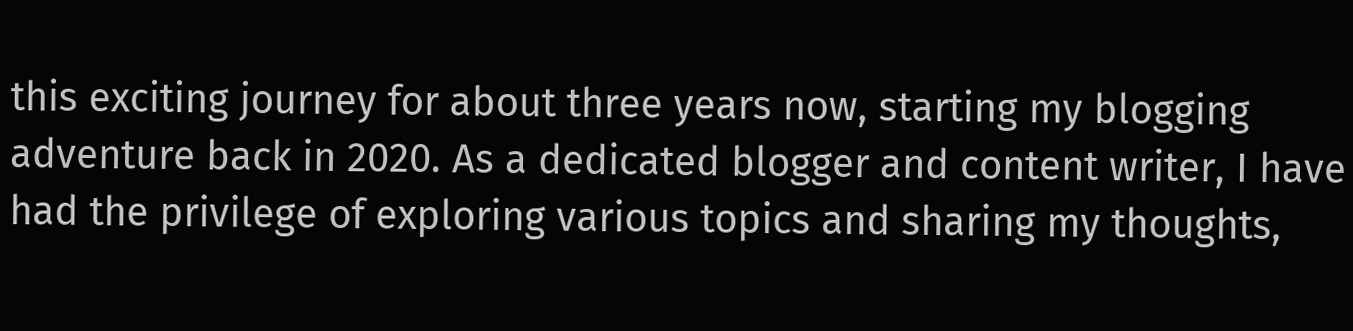this exciting journey for about three years now, starting my blogging adventure back in 2020. As a dedicated blogger and content writer, I have had the privilege of exploring various topics and sharing my thoughts,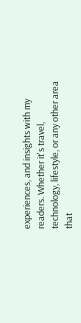experiences, and insights with my readers. Whether it's travel, technology, lifestyle, or any other area that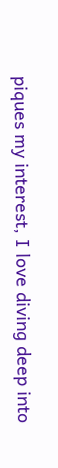piques my interest, I love diving deep into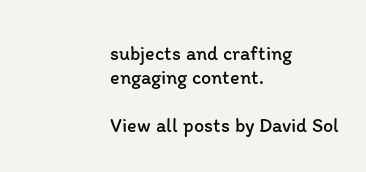subjects and crafting engaging content.

View all posts by David Sol